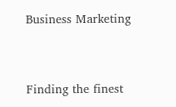Business Marketing


Finding the finest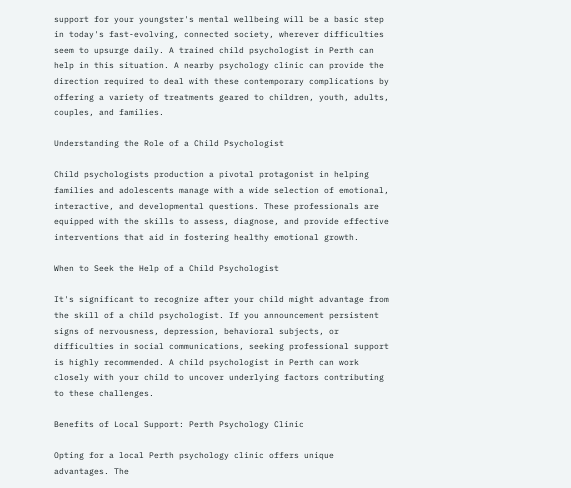support for your youngster's mental wellbeing will be a basic step in today's fast-evolving, connected society, wherever difficulties seem to upsurge daily. A trained child psychologist in Perth can help in this situation. A nearby psychology clinic can provide the direction required to deal with these contemporary complications by offering a variety of treatments geared to children, youth, adults, couples, and families.

Understanding the Role of a Child Psychologist

Child psychologists production a pivotal protagonist in helping families and adolescents manage with a wide selection of emotional, interactive, and developmental questions. These professionals are equipped with the skills to assess, diagnose, and provide effective interventions that aid in fostering healthy emotional growth.

When to Seek the Help of a Child Psychologist

It's significant to recognize after your child might advantage from the skill of a child psychologist. If you announcement persistent signs of nervousness, depression, behavioral subjects, or difficulties in social communications, seeking professional support is highly recommended. A child psychologist in Perth can work closely with your child to uncover underlying factors contributing to these challenges.

Benefits of Local Support: Perth Psychology Clinic

Opting for a local Perth psychology clinic offers unique advantages. The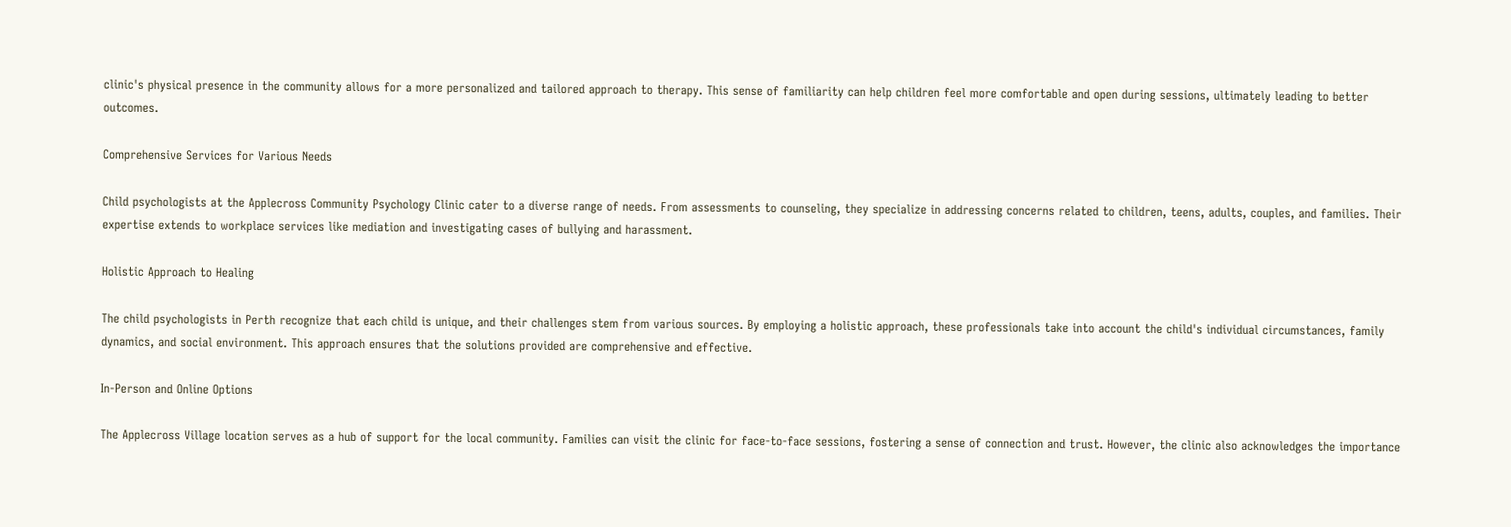clinic's physical presence in the community allows for a more personalized and tailored approach to therapy. This sense of familiarity can help children feel more comfortable and open during sessions, ultimately leading to better outcomes.

Comprehensive Services for Various Needs

Child psychologists at the Applecross Community Psychology Clinic cater to a diverse range of needs. From assessments to counseling, they specialize in addressing concerns related to children, teens, adults, couples, and families. Their expertise extends to workplace services like mediation and investigating cases of bullying and harassment.

Holistic Approach to Healing

The child psychologists in Perth recognize that each child is unique, and their challenges stem from various sources. By employing a holistic approach, these professionals take into account the child's individual circumstances, family dynamics, and social environment. This approach ensures that the solutions provided are comprehensive and effective.

In-Person and Online Options

The Applecross Village location serves as a hub of support for the local community. Families can visit the clinic for face-to-face sessions, fostering a sense of connection and trust. However, the clinic also acknowledges the importance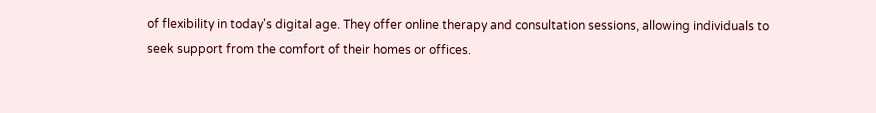of flexibility in today's digital age. They offer online therapy and consultation sessions, allowing individuals to seek support from the comfort of their homes or offices.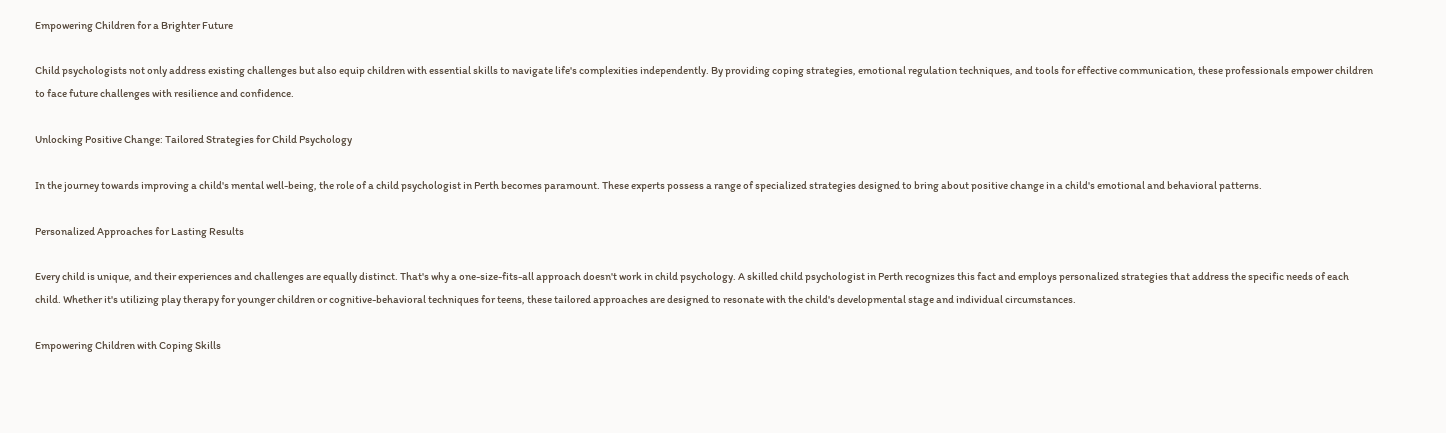Empowering Children for a Brighter Future

Child psychologists not only address existing challenges but also equip children with essential skills to navigate life's complexities independently. By providing coping strategies, emotional regulation techniques, and tools for effective communication, these professionals empower children to face future challenges with resilience and confidence.

Unlocking Positive Change: Tailored Strategies for Child Psychology

In the journey towards improving a child's mental well-being, the role of a child psychologist in Perth becomes paramount. These experts possess a range of specialized strategies designed to bring about positive change in a child's emotional and behavioral patterns.

Personalized Approaches for Lasting Results

Every child is unique, and their experiences and challenges are equally distinct. That's why a one-size-fits-all approach doesn't work in child psychology. A skilled child psychologist in Perth recognizes this fact and employs personalized strategies that address the specific needs of each child. Whether it's utilizing play therapy for younger children or cognitive-behavioral techniques for teens, these tailored approaches are designed to resonate with the child's developmental stage and individual circumstances.

Empowering Children with Coping Skills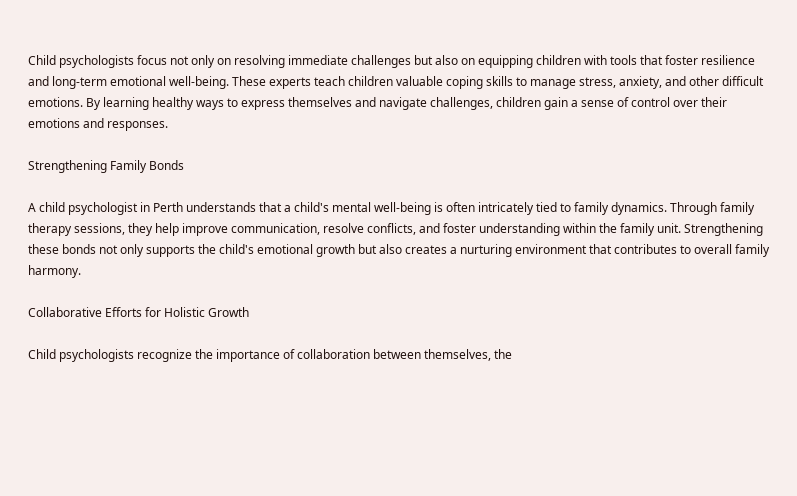Child psychologists focus not only on resolving immediate challenges but also on equipping children with tools that foster resilience and long-term emotional well-being. These experts teach children valuable coping skills to manage stress, anxiety, and other difficult emotions. By learning healthy ways to express themselves and navigate challenges, children gain a sense of control over their emotions and responses.

Strengthening Family Bonds

A child psychologist in Perth understands that a child's mental well-being is often intricately tied to family dynamics. Through family therapy sessions, they help improve communication, resolve conflicts, and foster understanding within the family unit. Strengthening these bonds not only supports the child's emotional growth but also creates a nurturing environment that contributes to overall family harmony.

Collaborative Efforts for Holistic Growth

Child psychologists recognize the importance of collaboration between themselves, the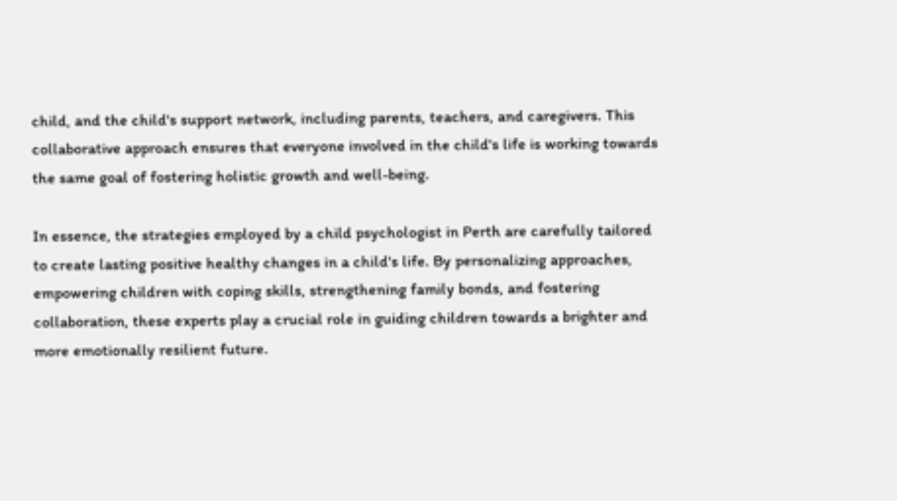child, and the child's support network, including parents, teachers, and caregivers. This collaborative approach ensures that everyone involved in the child's life is working towards the same goal of fostering holistic growth and well-being.

In essence, the strategies employed by a child psychologist in Perth are carefully tailored to create lasting positive healthy changes in a child's life. By personalizing approaches, empowering children with coping skills, strengthening family bonds, and fostering collaboration, these experts play a crucial role in guiding children towards a brighter and more emotionally resilient future.